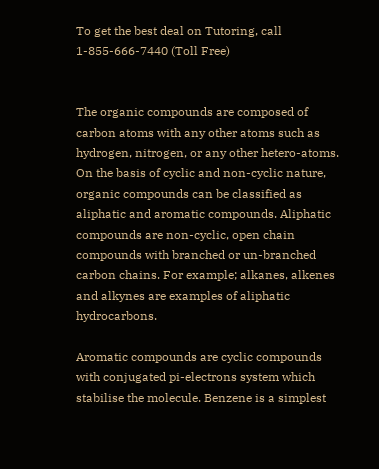To get the best deal on Tutoring, call 1-855-666-7440 (Toll Free)


The organic compounds are composed of carbon atoms with any other atoms such as hydrogen, nitrogen, or any other hetero-atoms. On the basis of cyclic and non-cyclic nature, organic compounds can be classified as aliphatic and aromatic compounds. Aliphatic compounds are non-cyclic, open chain compounds with branched or un-branched carbon chains. For example; alkanes, alkenes and alkynes are examples of aliphatic hydrocarbons.

Aromatic compounds are cyclic compounds with conjugated pi-electrons system which stabilise the molecule. Benzene is a simplest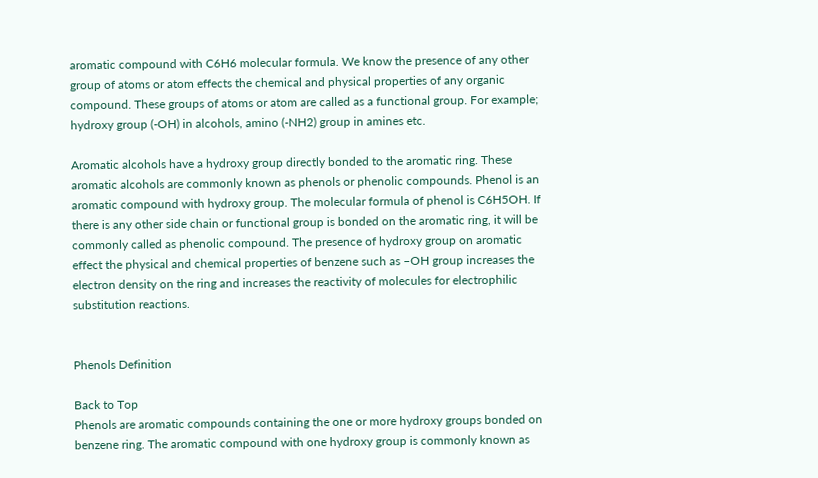aromatic compound with C6H6 molecular formula. We know the presence of any other group of atoms or atom effects the chemical and physical properties of any organic compound. These groups of atoms or atom are called as a functional group. For example; hydroxy group (-OH) in alcohols, amino (-NH2) group in amines etc.

Aromatic alcohols have a hydroxy group directly bonded to the aromatic ring. These aromatic alcohols are commonly known as phenols or phenolic compounds. Phenol is an aromatic compound with hydroxy group. The molecular formula of phenol is C6H5OH. If there is any other side chain or functional group is bonded on the aromatic ring, it will be commonly called as phenolic compound. The presence of hydroxy group on aromatic effect the physical and chemical properties of benzene such as –OH group increases the electron density on the ring and increases the reactivity of molecules for electrophilic substitution reactions.


Phenols Definition

Back to Top
Phenols are aromatic compounds containing the one or more hydroxy groups bonded on benzene ring. The aromatic compound with one hydroxy group is commonly known as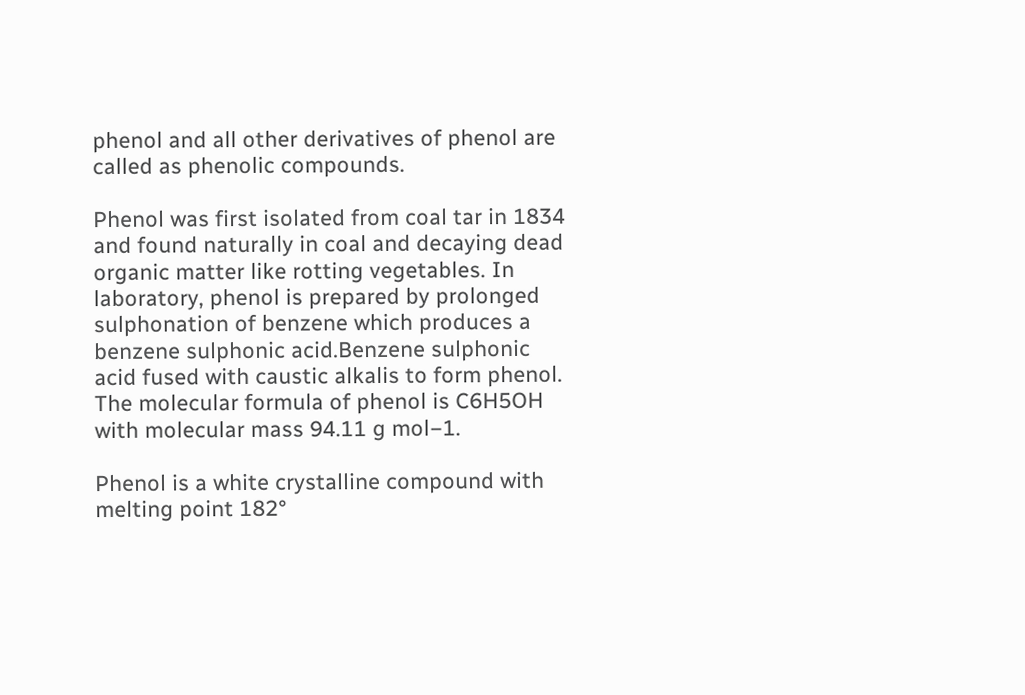phenol and all other derivatives of phenol are called as phenolic compounds.

Phenol was first isolated from coal tar in 1834 and found naturally in coal and decaying dead organic matter like rotting vegetables. In laboratory, phenol is prepared by prolonged sulphonation of benzene which produces a benzene sulphonic acid.Benzene sulphonic acid fused with caustic alkalis to form phenol. The molecular formula of phenol is C6H5OH with molecular mass 94.11 g mol−1.

Phenol is a white crystalline compound with melting point 182°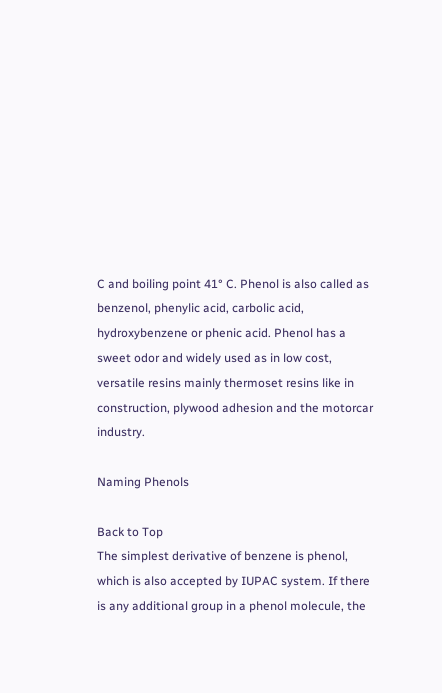C and boiling point 41° C. Phenol is also called as benzenol, phenylic acid, carbolic acid, hydroxybenzene or phenic acid. Phenol has a sweet odor and widely used as in low cost, versatile resins mainly thermoset resins like in construction, plywood adhesion and the motorcar industry.

Naming Phenols

Back to Top
The simplest derivative of benzene is phenol, which is also accepted by IUPAC system. If there is any additional group in a phenol molecule, the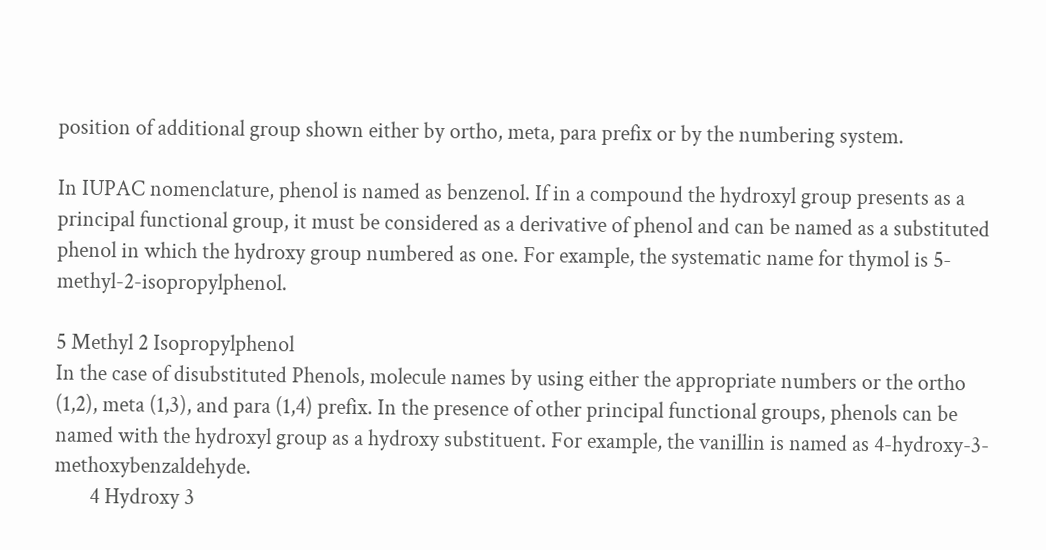position of additional group shown either by ortho, meta, para prefix or by the numbering system.

In IUPAC nomenclature, phenol is named as benzenol. If in a compound the hydroxyl group presents as a principal functional group, it must be considered as a derivative of phenol and can be named as a substituted phenol in which the hydroxy group numbered as one. For example, the systematic name for thymol is 5-methyl-2-isopropylphenol.

5 Methyl 2 Isopropylphenol
In the case of disubstituted Phenols, molecule names by using either the appropriate numbers or the ortho (1,2), meta (1,3), and para (1,4) prefix. In the presence of other principal functional groups, phenols can be named with the hydroxyl group as a hydroxy substituent. For example, the vanillin is named as 4-hydroxy-3-methoxybenzaldehyde.
       4 Hydroxy 3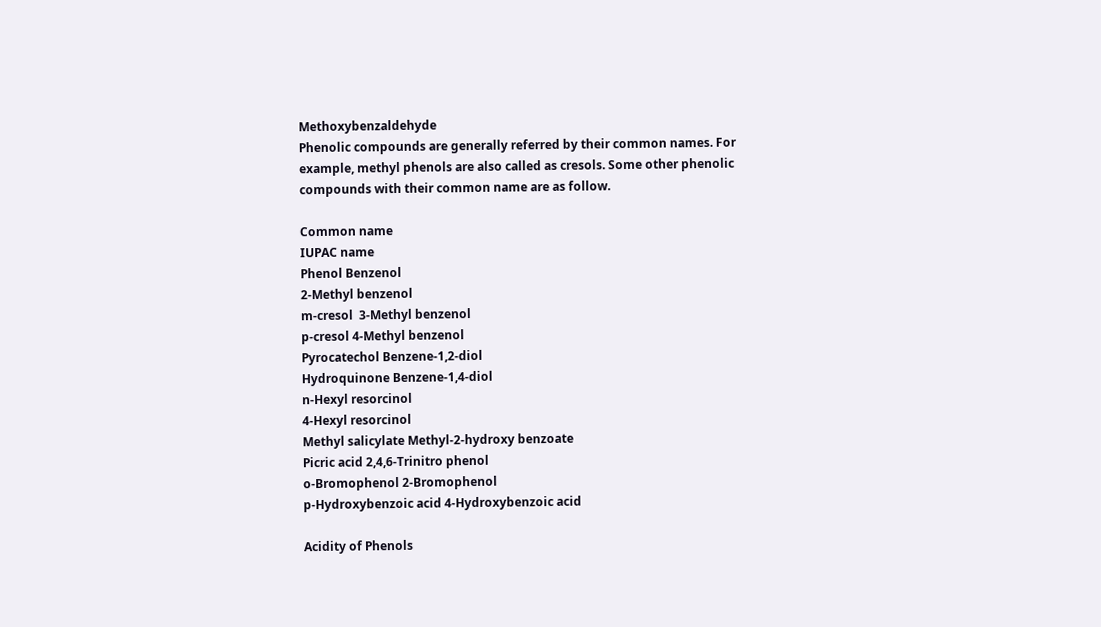Methoxybenzaldehyde
Phenolic compounds are generally referred by their common names. For example, methyl phenols are also called as cresols. Some other phenolic compounds with their common name are as follow.

Common name
IUPAC name
Phenol Benzenol
2-Methyl benzenol
m-cresol  3-Methyl benzenol
p-cresol 4-Methyl benzenol
Pyrocatechol Benzene-1,2-diol
Hydroquinone Benzene-1,4-diol
n-Hexyl resorcinol
4-Hexyl resorcinol
Methyl salicylate Methyl-2-hydroxy benzoate
Picric acid 2,4,6-Trinitro phenol
o-Bromophenol 2-Bromophenol
p-Hydroxybenzoic acid 4-Hydroxybenzoic acid

Acidity of Phenols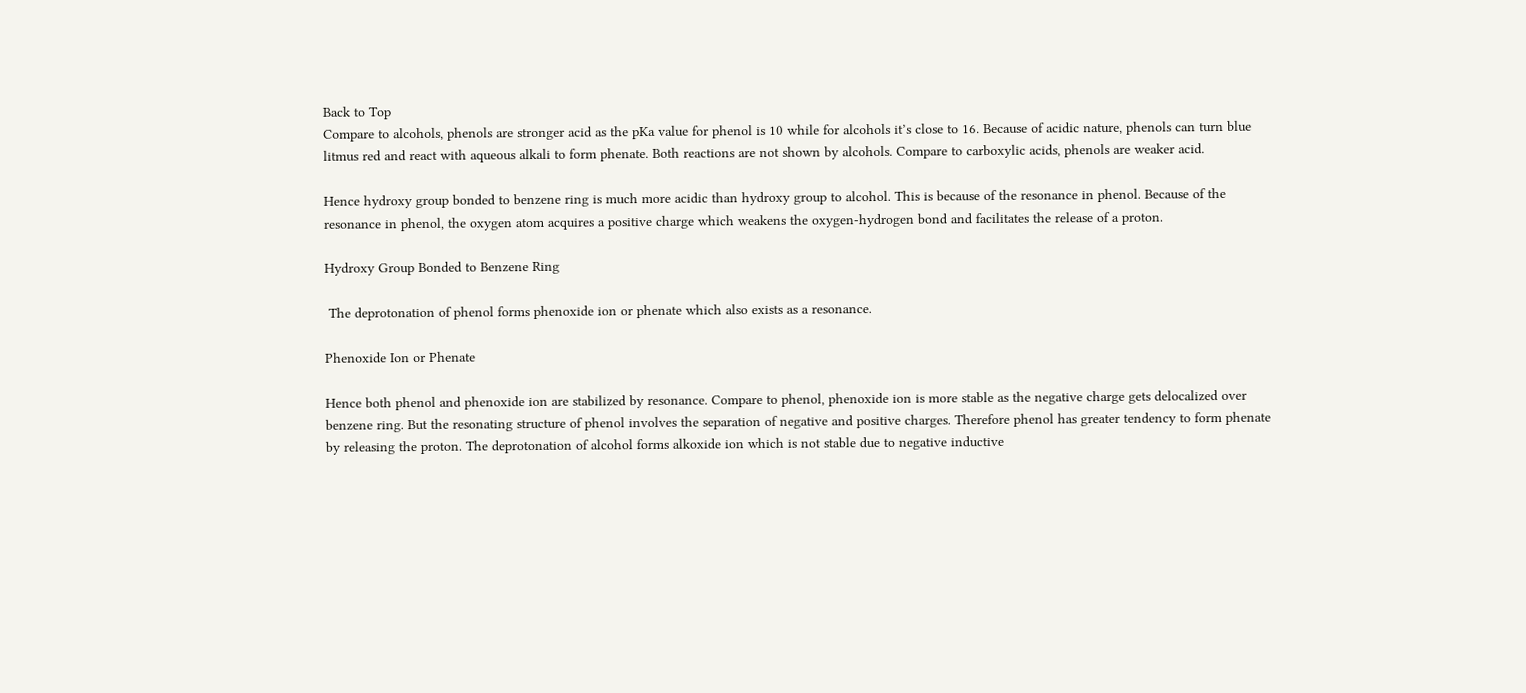Back to Top
Compare to alcohols, phenols are stronger acid as the pKa value for phenol is 10 while for alcohols it’s close to 16. Because of acidic nature, phenols can turn blue litmus red and react with aqueous alkali to form phenate. Both reactions are not shown by alcohols. Compare to carboxylic acids, phenols are weaker acid.

Hence hydroxy group bonded to benzene ring is much more acidic than hydroxy group to alcohol. This is because of the resonance in phenol. Because of the resonance in phenol, the oxygen atom acquires a positive charge which weakens the oxygen-hydrogen bond and facilitates the release of a proton.

Hydroxy Group Bonded to Benzene Ring

 The deprotonation of phenol forms phenoxide ion or phenate which also exists as a resonance.

Phenoxide Ion or Phenate

Hence both phenol and phenoxide ion are stabilized by resonance. Compare to phenol, phenoxide ion is more stable as the negative charge gets delocalized over benzene ring. But the resonating structure of phenol involves the separation of negative and positive charges. Therefore phenol has greater tendency to form phenate by releasing the proton. The deprotonation of alcohol forms alkoxide ion which is not stable due to negative inductive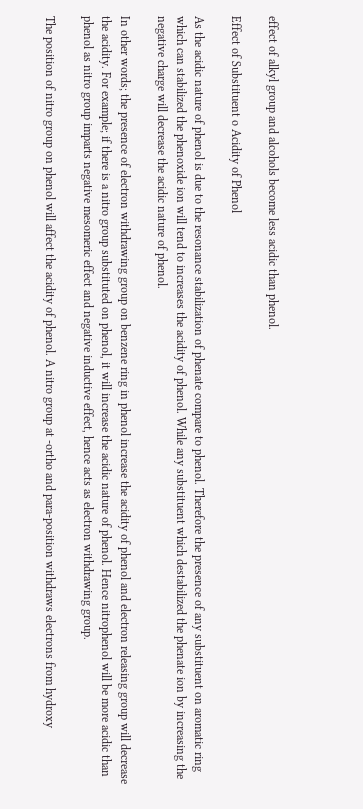effect of alkyl group and alcohols become less acidic than phenol.

Effect of Substituent o Acidity of Phenol

As the acidic nature of phenol is due to the resonance stabilization of phenate compare to phenol. Therefore the presence of any substituent on aromatic ring which can stabilized the phenoxide ion will tend to increases the acidity of phenol. While any substituent which destabilized the phenate ion by increasing the negative charge will decrease the acidic nature of phenol.

In other words; the presence of electron withdrawing group on benzene ring in phenol increase the acidity of phenol and electron releasing group will decrease the acidity. For example; if there is a nitro group substituted on phenol, it will increase the acidic nature of phenol. Hence nitrophenol will be more acidic than phenol as nitro group imparts negative mesomeric effect and negative inductive effect, hence acts as electron withdrawing group.

The position of nitro group on phenol will affect the acidity of phenol. A nitro group at -ortho and para-position withdraws electrons from hydroxy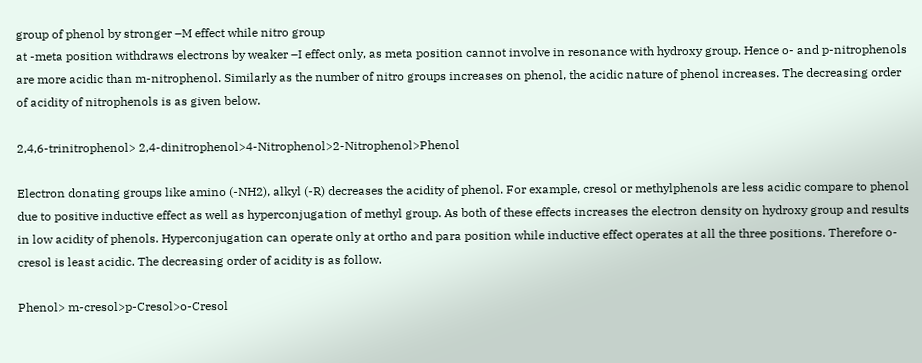group of phenol by stronger –M effect while nitro group
at -meta position withdraws electrons by weaker –I effect only, as meta position cannot involve in resonance with hydroxy group. Hence o- and p-nitrophenols are more acidic than m-nitrophenol. Similarly as the number of nitro groups increases on phenol, the acidic nature of phenol increases. The decreasing order of acidity of nitrophenols is as given below.

2,4,6-trinitrophenol> 2,4-dinitrophenol>4-Nitrophenol>2-Nitrophenol>Phenol

Electron donating groups like amino (-NH2), alkyl (-R) decreases the acidity of phenol. For example, cresol or methylphenols are less acidic compare to phenol due to positive inductive effect as well as hyperconjugation of methyl group. As both of these effects increases the electron density on hydroxy group and results in low acidity of phenols. Hyperconjugation can operate only at ortho and para position while inductive effect operates at all the three positions. Therefore o-cresol is least acidic. The decreasing order of acidity is as follow.

Phenol> m-cresol>p-Cresol>o-Cresol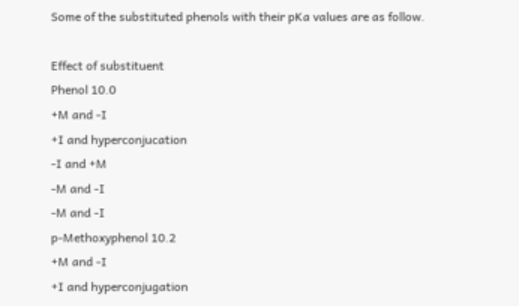Some of the substituted phenols with their pKa values are as follow.

Effect of substituent
Phenol 10.0
+M and -I
+I and hyperconjucation
-I and +M
-M and -I
-M and -I
p-Methoxyphenol 10.2
+M and -I
+I and hyperconjugation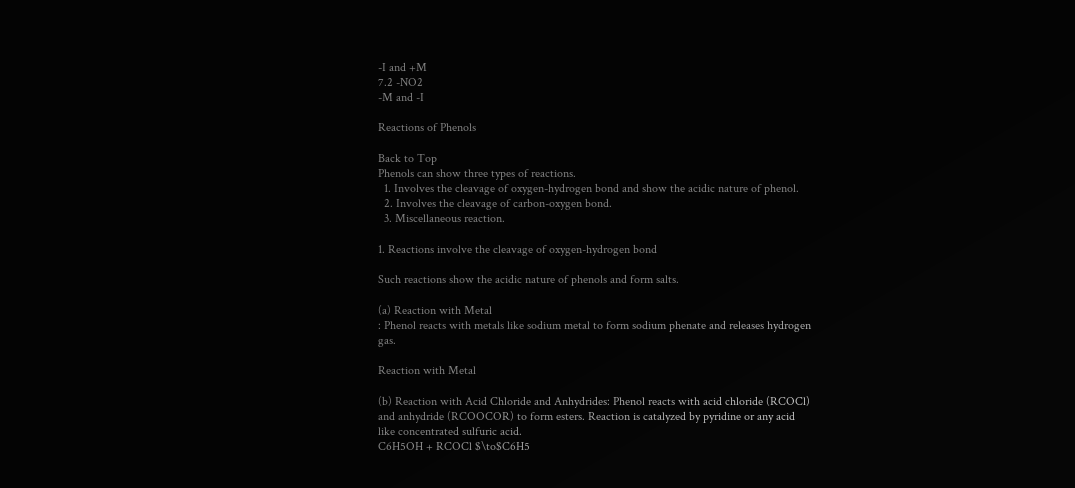-I and +M
7.2 -NO2
-M and -I

Reactions of Phenols

Back to Top
Phenols can show three types of reactions.
  1. Involves the cleavage of oxygen-hydrogen bond and show the acidic nature of phenol.
  2. Involves the cleavage of carbon-oxygen bond.
  3. Miscellaneous reaction.

1. Reactions involve the cleavage of oxygen-hydrogen bond

Such reactions show the acidic nature of phenols and form salts.

(a) Reaction with Metal
: Phenol reacts with metals like sodium metal to form sodium phenate and releases hydrogen gas.

Reaction with Metal

(b) Reaction with Acid Chloride and Anhydrides: Phenol reacts with acid chloride (RCOCl) and anhydride (RCOOCOR) to form esters. Reaction is catalyzed by pyridine or any acid like concentrated sulfuric acid.
C6H5OH + RCOCl $\to$C6H5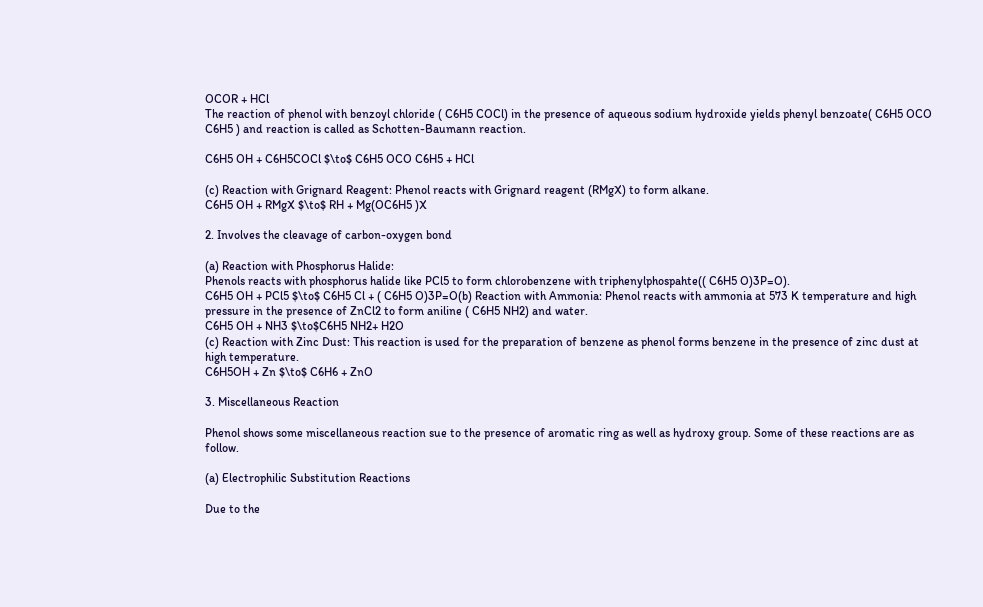OCOR + HCl
The reaction of phenol with benzoyl chloride ( C6H5 COCl) in the presence of aqueous sodium hydroxide yields phenyl benzoate( C6H5 OCO C6H5 ) and reaction is called as Schotten-Baumann reaction.

C6H5 OH + C6H5COCl $\to$ C6H5 OCO C6H5 + HCl

(c) Reaction with Grignard Reagent: Phenol reacts with Grignard reagent (RMgX) to form alkane.
C6H5 OH + RMgX $\to$ RH + Mg(OC6H5 )X

2. Involves the cleavage of carbon-oxygen bond

(a) Reaction with Phosphorus Halide:
Phenols reacts with phosphorus halide like PCl5 to form chlorobenzene with triphenylphospahte(( C6H5 O)3P=O).
C6H5 OH + PCl5 $\to$ C6H5 Cl + ( C6H5 O)3P=O(b) Reaction with Ammonia: Phenol reacts with ammonia at 573 K temperature and high pressure in the presence of ZnCl2 to form aniline ( C6H5 NH2) and water.
C6H5 OH + NH3 $\to$C6H5 NH2+ H2O
(c) Reaction with Zinc Dust: This reaction is used for the preparation of benzene as phenol forms benzene in the presence of zinc dust at high temperature.
C6H5OH + Zn $\to$ C6H6 + ZnO

3. Miscellaneous Reaction

Phenol shows some miscellaneous reaction sue to the presence of aromatic ring as well as hydroxy group. Some of these reactions are as follow.

(a) Electrophilic Substitution Reactions

Due to the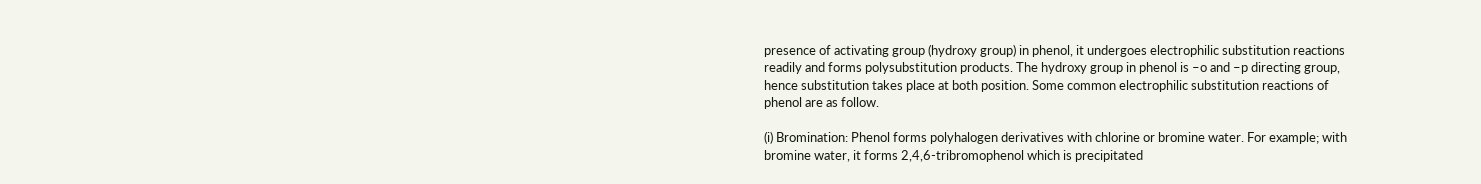presence of activating group (hydroxy group) in phenol, it undergoes electrophilic substitution reactions readily and forms polysubstitution products. The hydroxy group in phenol is –o and –p directing group, hence substitution takes place at both position. Some common electrophilic substitution reactions of phenol are as follow.

(i) Bromination: Phenol forms polyhalogen derivatives with chlorine or bromine water. For example; with bromine water, it forms 2,4,6-tribromophenol which is precipitated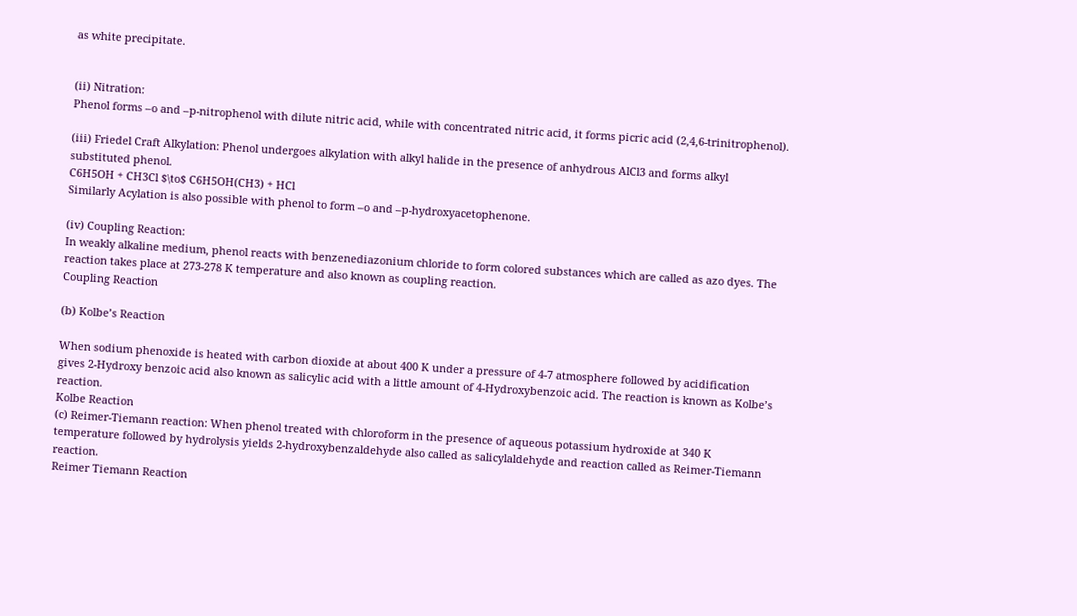as white precipitate.


(ii) Nitration:
Phenol forms –o and –p-nitrophenol with dilute nitric acid, while with concentrated nitric acid, it forms picric acid (2,4,6-trinitrophenol).

(iii) Friedel Craft Alkylation: Phenol undergoes alkylation with alkyl halide in the presence of anhydrous AlCl3 and forms alkyl substituted phenol.
C6H5OH + CH3Cl $\to$ C6H5OH(CH3) + HCl
Similarly Acylation is also possible with phenol to form –o and –p-hydroxyacetophenone.

(iv) Coupling Reaction:
In weakly alkaline medium, phenol reacts with benzenediazonium chloride to form colored substances which are called as azo dyes. The reaction takes place at 273-278 K temperature and also known as coupling reaction.
Coupling Reaction

(b) Kolbe’s Reaction

When sodium phenoxide is heated with carbon dioxide at about 400 K under a pressure of 4-7 atmosphere followed by acidification gives 2-Hydroxy benzoic acid also known as salicylic acid with a little amount of 4-Hydroxybenzoic acid. The reaction is known as Kolbe’s reaction.
Kolbe Reaction
(c) Reimer-Tiemann reaction: When phenol treated with chloroform in the presence of aqueous potassium hydroxide at 340 K temperature followed by hydrolysis yields 2-hydroxybenzaldehyde also called as salicylaldehyde and reaction called as Reimer-Tiemann reaction.
Reimer Tiemann Reaction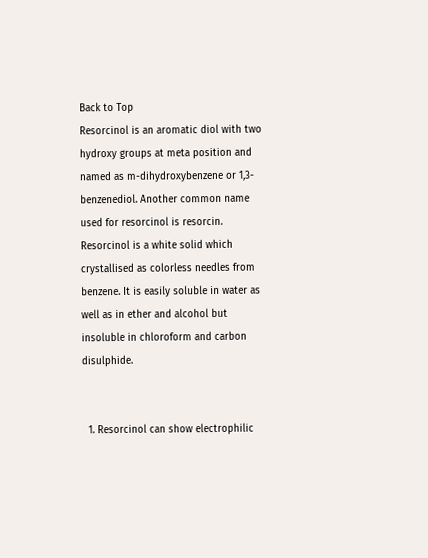Back to Top
Resorcinol is an aromatic diol with two hydroxy groups at meta position and named as m-dihydroxybenzene or 1,3-benzenediol. Another common name used for resorcinol is resorcin. Resorcinol is a white solid which crystallised as colorless needles from benzene. It is easily soluble in water as well as in ether and alcohol but insoluble in chloroform and carbon disulphide.


  1. Resorcinol can show electrophilic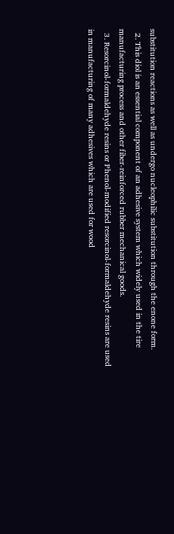substitution reactions as well as undergo nucleophilic substitution through the enone form.
  2. This diol is an essential component of an adhesive system which widely used in the tire manufacturing process and other fiber-reinforced rubber mechanical goods.
  3. Resorcinol-formaldehyde resins or Phenol-modified resorcinol-formaldehyde resins are used in manufacturing of many adhesives which are used for wood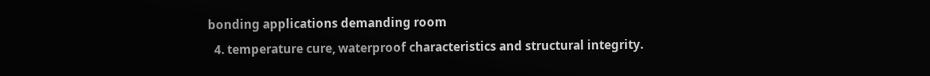bonding applications demanding room
  4. temperature cure, waterproof characteristics and structural integrity.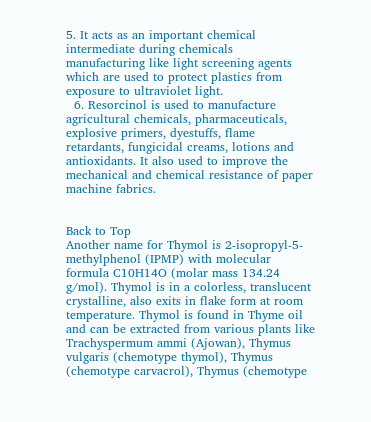5. It acts as an important chemical intermediate during chemicals manufacturing like light screening agents which are used to protect plastics from exposure to ultraviolet light.
  6. Resorcinol is used to manufacture agricultural chemicals, pharmaceuticals, explosive primers, dyestuffs, flame retardants, fungicidal creams, lotions and antioxidants. It also used to improve the mechanical and chemical resistance of paper machine fabrics.


Back to Top
Another name for Thymol is 2-isopropyl-5-methylphenol (IPMP) with molecular formula C10H14O (molar mass 134.24 g/mol). Thymol is in a colorless, translucent crystalline, also exits in flake form at room temperature. Thymol is found in Thyme oil and can be extracted from various plants like Trachyspermum ammi (Ajowan), Thymus vulgaris (chemotype thymol), Thymus (chemotype carvacrol), Thymus (chemotype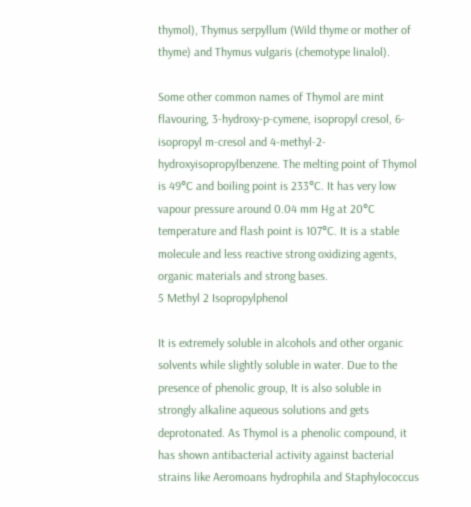thymol), Thymus serpyllum (Wild thyme or mother of thyme) and Thymus vulgaris (chemotype linalol).

Some other common names of Thymol are mint flavouring, 3-hydroxy-p-cymene, isopropyl cresol, 6-isopropyl m-cresol and 4-methyl-2-hydroxyisopropylbenzene. The melting point of Thymol is 49°C and boiling point is 233°C. It has very low vapour pressure around 0.04 mm Hg at 20°C temperature and flash point is 107°C. It is a stable molecule and less reactive strong oxidizing agents, organic materials and strong bases.
5 Methyl 2 Isopropylphenol

It is extremely soluble in alcohols and other organic solvents while slightly soluble in water. Due to the presence of phenolic group, It is also soluble in strongly alkaline aqueous solutions and gets deprotonated. As Thymol is a phenolic compound, it has shown antibacterial activity against bacterial strains like Aeromoans hydrophila and Staphylococcus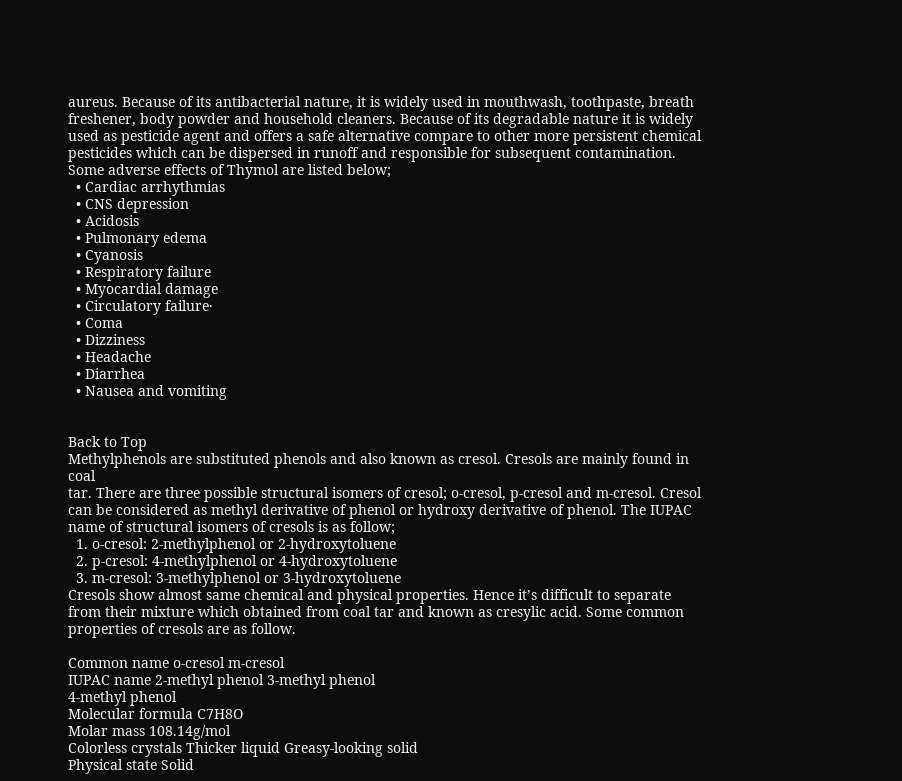aureus. Because of its antibacterial nature, it is widely used in mouthwash, toothpaste, breath freshener, body powder and household cleaners. Because of its degradable nature it is widely used as pesticide agent and offers a safe alternative compare to other more persistent chemical pesticides which can be dispersed in runoff and responsible for subsequent contamination. Some adverse effects of Thymol are listed below;
  • Cardiac arrhythmias
  • CNS depression
  • Acidosis
  • Pulmonary edema
  • Cyanosis
  • Respiratory failure
  • Myocardial damage
  • Circulatory failure·
  • Coma
  • Dizziness
  • Headache
  • Diarrhea
  • Nausea and vomiting


Back to Top
Methylphenols are substituted phenols and also known as cresol. Cresols are mainly found in coal
tar. There are three possible structural isomers of cresol; o-cresol, p-cresol and m-cresol. Cresol can be considered as methyl derivative of phenol or hydroxy derivative of phenol. The IUPAC name of structural isomers of cresols is as follow;
  1. o-cresol: 2-methylphenol or 2-hydroxytoluene
  2. p-cresol: 4-methylphenol or 4-hydroxytoluene
  3. m-cresol: 3-methylphenol or 3-hydroxytoluene
Cresols show almost same chemical and physical properties. Hence it’s difficult to separate from their mixture which obtained from coal tar and known as cresylic acid. Some common properties of cresols are as follow.

Common name o-cresol m-cresol
IUPAC name 2-methyl phenol 3-methyl phenol
4-methyl phenol
Molecular formula C7H8O
Molar mass 108.14g/mol
Colorless crystals Thicker liquid Greasy-looking solid
Physical state Solid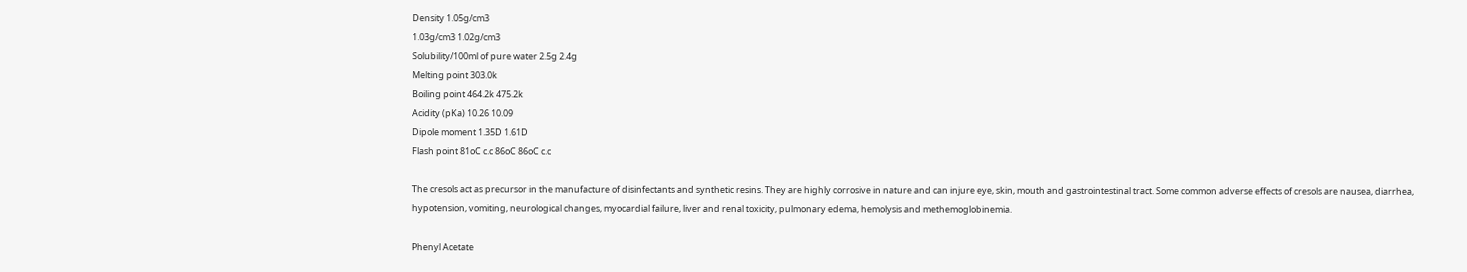Density 1.05g/cm3
1.03g/cm3 1.02g/cm3
Solubility/100ml of pure water 2.5g 2.4g
Melting point 303.0k
Boiling point 464.2k 475.2k
Acidity (pKa) 10.26 10.09
Dipole moment 1.35D 1.61D
Flash point 81oC c.c 86oC 86oC c.c

The cresols act as precursor in the manufacture of disinfectants and synthetic resins. They are highly corrosive in nature and can injure eye, skin, mouth and gastrointestinal tract. Some common adverse effects of cresols are nausea, diarrhea, hypotension, vomiting, neurological changes, myocardial failure, liver and renal toxicity, pulmonary edema, hemolysis and methemoglobinemia.

Phenyl Acetate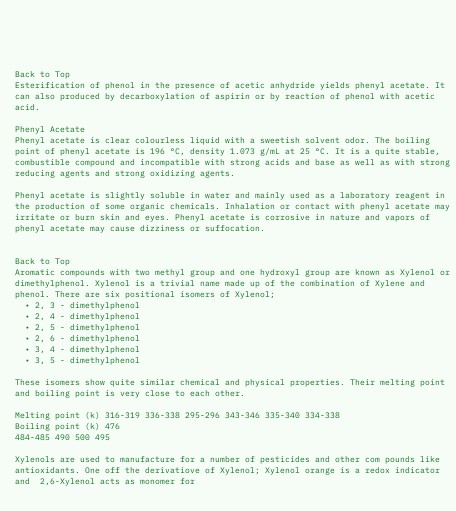Back to Top
Esterification of phenol in the presence of acetic anhydride yields phenyl acetate. It can also produced by decarboxylation of aspirin or by reaction of phenol with acetic acid.

Phenyl Acetate
Phenyl acetate is clear colourless liquid with a sweetish solvent odor. The boiling point of phenyl acetate is 196 °C, density 1.073 g/mL at 25 °C. It is a quite stable, combustible compound and incompatible with strong acids and base as well as with strong reducing agents and strong oxidizing agents.

Phenyl acetate is slightly soluble in water and mainly used as a laboratory reagent in the production of some organic chemicals. Inhalation or contact with phenyl acetate may irritate or burn skin and eyes. Phenyl acetate is corrosive in nature and vapors of phenyl acetate may cause dizziness or suffocation.


Back to Top
Aromatic compounds with two methyl group and one hydroxyl group are known as Xylenol or dimethylphenol. Xylenol is a trivial name made up of the combination of Xylene and phenol. There are six positional isomers of Xylenol;
  • 2, 3 - dimethylphenol
  • 2, 4 - dimethylphenol
  • 2, 5 - dimethylphenol
  • 2, 6 - dimethylphenol
  • 3, 4 - dimethylphenol
  • 3, 5 - dimethylphenol

These isomers show quite similar chemical and physical properties. Their melting point and boiling point is very close to each other.

Melting point (k) 316-319 336-338 295-296 343-346 335-340 334-338
Boiling point (k) 476
484-485 490 500 495

Xylenols are used to manufacture for a number of pesticides and other com pounds like antioxidants. One off the derivatiove of Xylenol; Xylenol orange is a redox indicator and  2,6-Xylenol acts as monomer for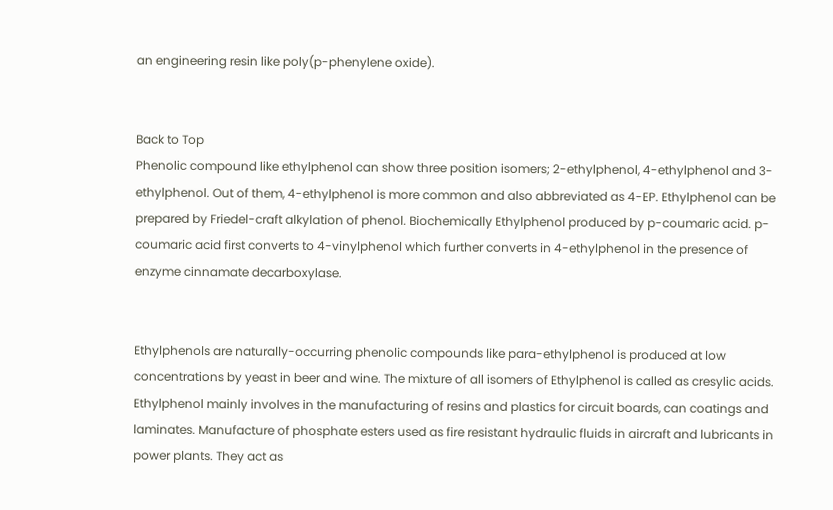an engineering resin like poly(p-phenylene oxide).


Back to Top
Phenolic compound like ethylphenol can show three position isomers; 2-ethylphenol, 4-ethylphenol and 3-ethylphenol. Out of them, 4-ethylphenol is more common and also abbreviated as 4-EP. Ethylphenol can be prepared by Friedel-craft alkylation of phenol. Biochemically Ethylphenol produced by p-coumaric acid. p-coumaric acid first converts to 4-vinylphenol which further converts in 4-ethylphenol in the presence of enzyme cinnamate decarboxylase.


Ethylphenols are naturally-occurring phenolic compounds like para-ethylphenol is produced at low concentrations by yeast in beer and wine. The mixture of all isomers of Ethylphenol is called as cresylic acids. Ethylphenol mainly involves in the manufacturing of resins and plastics for circuit boards, can coatings and laminates. Manufacture of phosphate esters used as fire resistant hydraulic fluids in aircraft and lubricants in power plants. They act as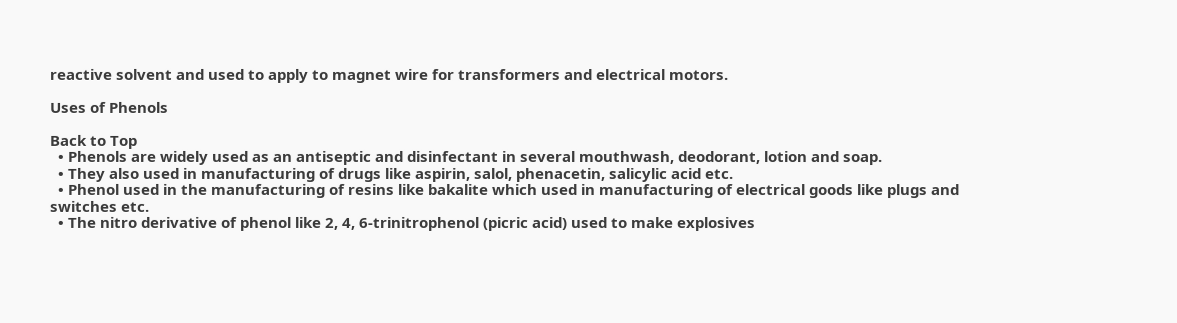reactive solvent and used to apply to magnet wire for transformers and electrical motors.

Uses of Phenols

Back to Top
  • Phenols are widely used as an antiseptic and disinfectant in several mouthwash, deodorant, lotion and soap.
  • They also used in manufacturing of drugs like aspirin, salol, phenacetin, salicylic acid etc.
  • Phenol used in the manufacturing of resins like bakalite which used in manufacturing of electrical goods like plugs and switches etc.
  • The nitro derivative of phenol like 2, 4, 6-trinitrophenol (picric acid) used to make explosives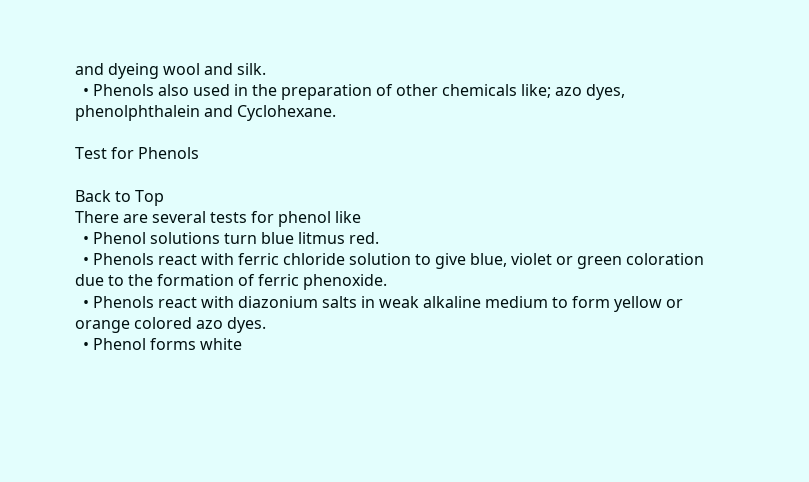and dyeing wool and silk.
  • Phenols also used in the preparation of other chemicals like; azo dyes, phenolphthalein and Cyclohexane.

Test for Phenols

Back to Top
There are several tests for phenol like
  • Phenol solutions turn blue litmus red.
  • Phenols react with ferric chloride solution to give blue, violet or green coloration due to the formation of ferric phenoxide.
  • Phenols react with diazonium salts in weak alkaline medium to form yellow or orange colored azo dyes.
  • Phenol forms white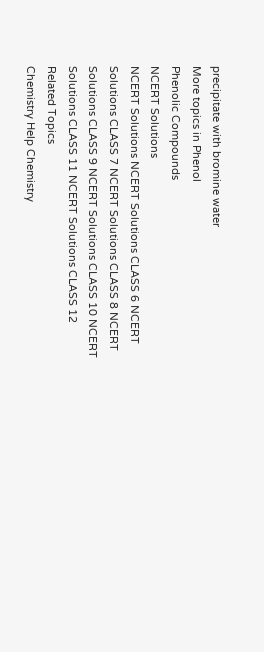precipitate with bromine water
More topics in Phenol
Phenolic Compounds
NCERT Solutions
NCERT Solutions NCERT Solutions CLASS 6 NCERT Solutions CLASS 7 NCERT Solutions CLASS 8 NCERT Solutions CLASS 9 NCERT Solutions CLASS 10 NCERT Solutions CLASS 11 NCERT Solutions CLASS 12
Related Topics
Chemistry Help Chemistry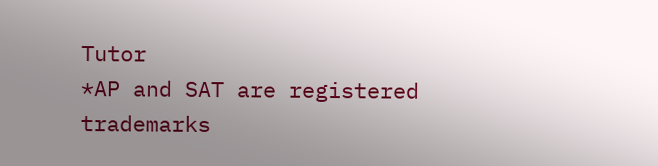Tutor
*AP and SAT are registered trademarks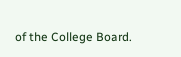of the College Board.